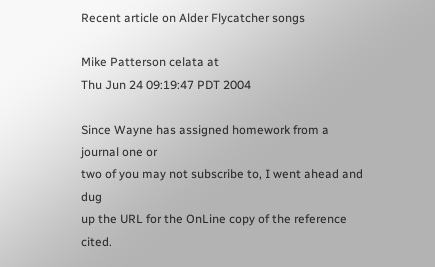Recent article on Alder Flycatcher songs

Mike Patterson celata at
Thu Jun 24 09:19:47 PDT 2004

Since Wayne has assigned homework from a journal one or
two of you may not subscribe to, I went ahead and dug
up the URL for the OnLine copy of the reference cited.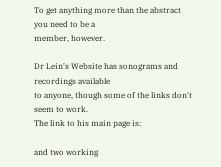To get anything more than the abstract you need to be a
member, however.

Dr Lein's Website has sonograms and recordings available
to anyone, though some of the links don't seem to work.
The link to his main page is:

and two working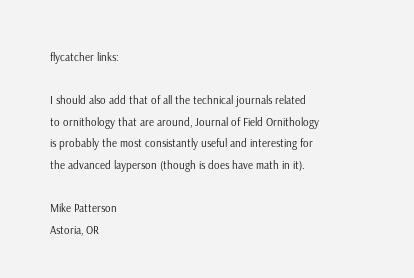flycatcher links:

I should also add that of all the technical journals related
to ornithology that are around, Journal of Field Ornithology
is probably the most consistantly useful and interesting for
the advanced layperson (though is does have math in it).

Mike Patterson
Astoria, OR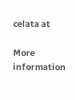celata at

More information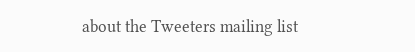about the Tweeters mailing list